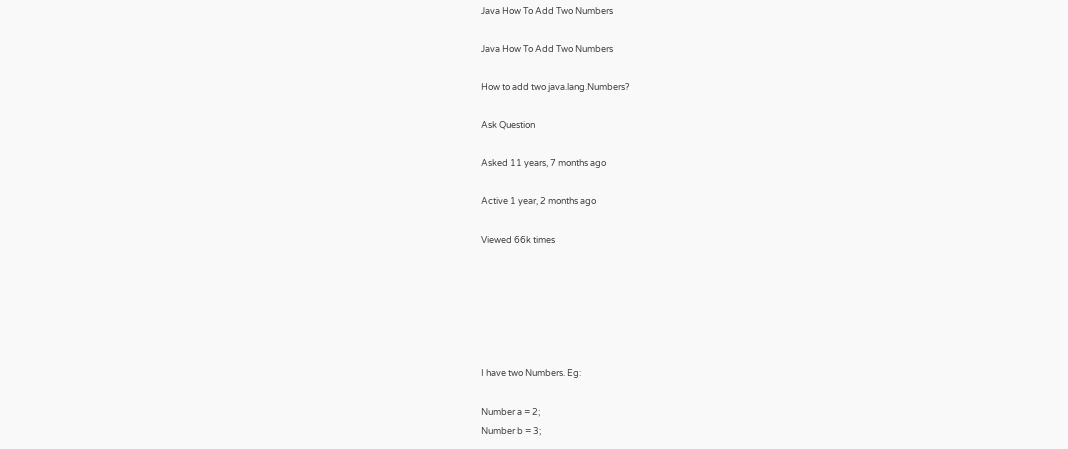Java How To Add Two Numbers

Java How To Add Two Numbers

How to add two java.lang.Numbers?

Ask Question

Asked 11 years, 7 months ago

Active 1 year, 2 months ago

Viewed 66k times






I have two Numbers. Eg:

Number a = 2;
Number b = 3;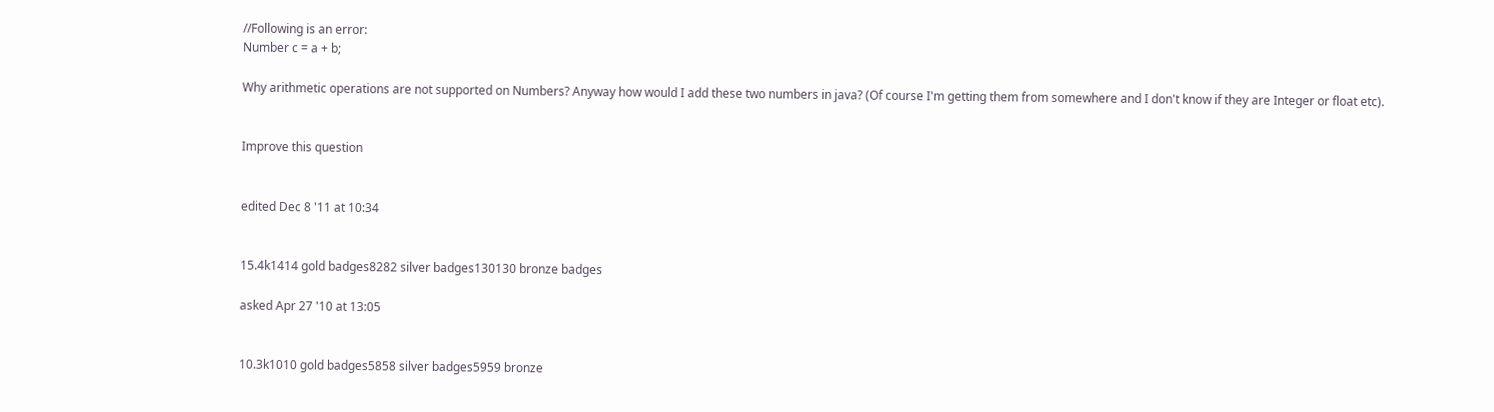//Following is an error:
Number c = a + b;

Why arithmetic operations are not supported on Numbers? Anyway how would I add these two numbers in java? (Of course I'm getting them from somewhere and I don't know if they are Integer or float etc).


Improve this question


edited Dec 8 '11 at 10:34


15.4k1414 gold badges8282 silver badges130130 bronze badges

asked Apr 27 '10 at 13:05


10.3k1010 gold badges5858 silver badges5959 bronze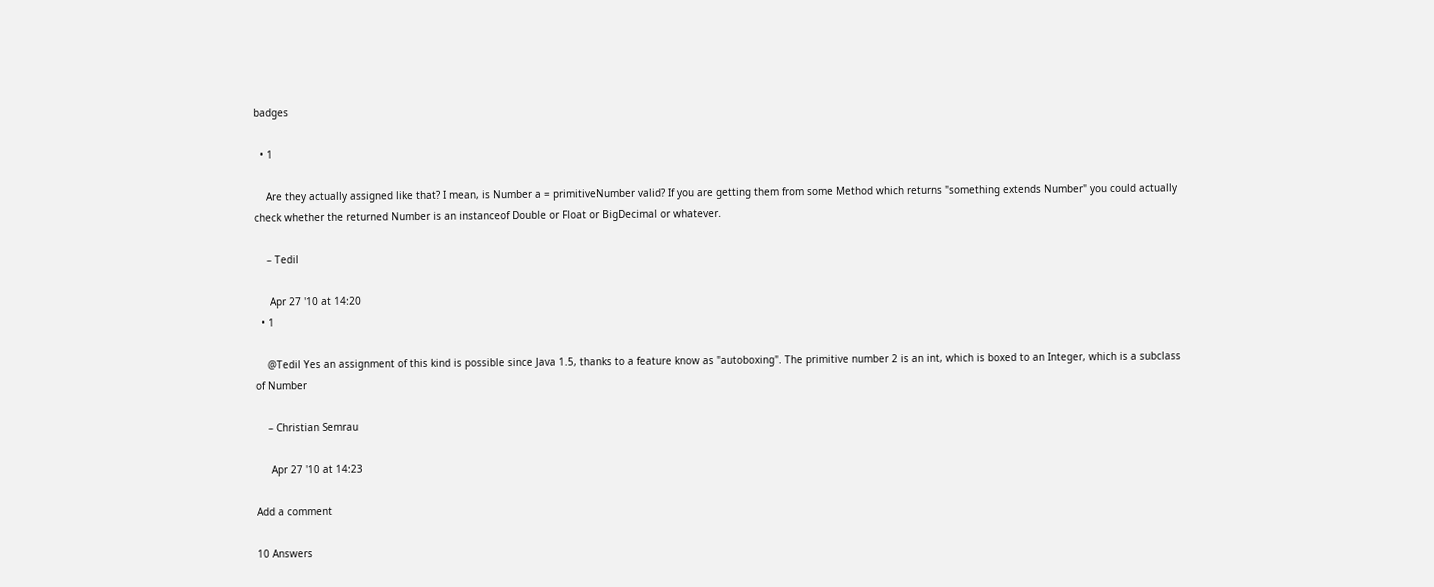badges

  • 1

    Are they actually assigned like that? I mean, is Number a = primitiveNumber valid? If you are getting them from some Method which returns "something extends Number" you could actually check whether the returned Number is an instanceof Double or Float or BigDecimal or whatever.

    – Tedil

     Apr 27 '10 at 14:20
  • 1

    @Tedil Yes an assignment of this kind is possible since Java 1.5, thanks to a feature know as "autoboxing". The primitive number 2 is an int, which is boxed to an Integer, which is a subclass of Number

    – Christian Semrau

     Apr 27 '10 at 14:23

Add a comment

10 Answers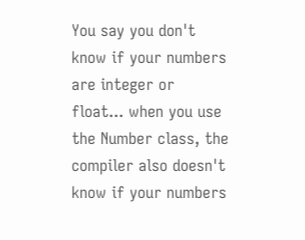You say you don't know if your numbers are integer or float... when you use the Number class, the compiler also doesn't know if your numbers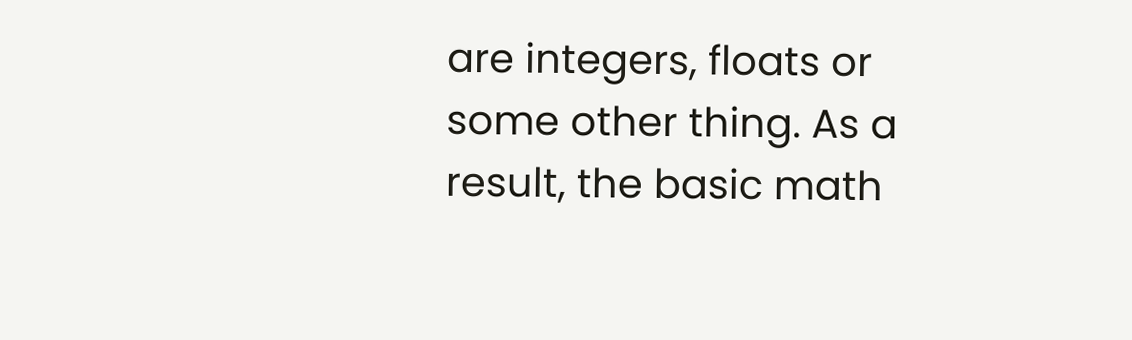are integers, floats or some other thing. As a result, the basic math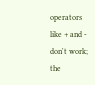operators like + and - don't work; the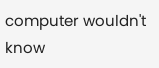computer wouldn't know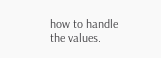how to handle the values.